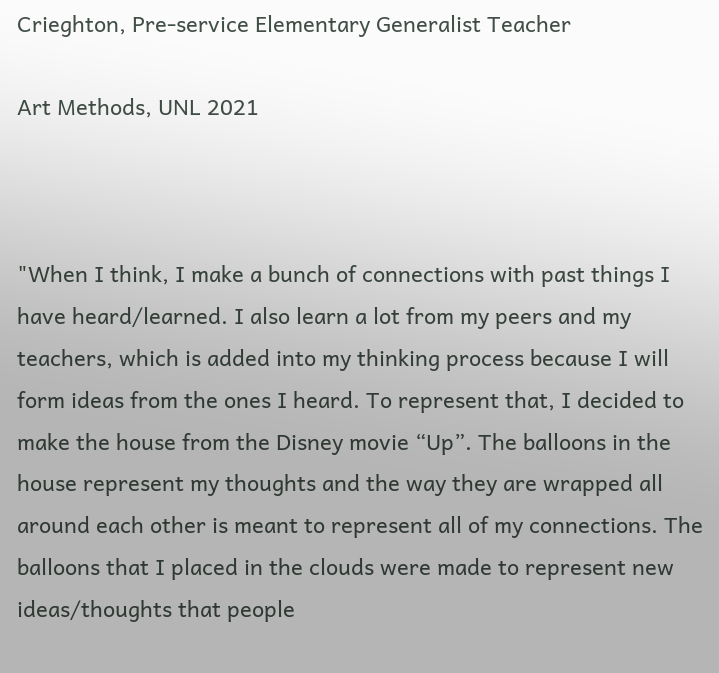Crieghton, Pre-service Elementary Generalist Teacher

Art Methods, UNL 2021



"When I think, I make a bunch of connections with past things I have heard/learned. I also learn a lot from my peers and my teachers, which is added into my thinking process because I will form ideas from the ones I heard. To represent that, I decided to make the house from the Disney movie “Up”. The balloons in the house represent my thoughts and the way they are wrapped all around each other is meant to represent all of my connections. The balloons that I placed in the clouds were made to represent new ideas/thoughts that people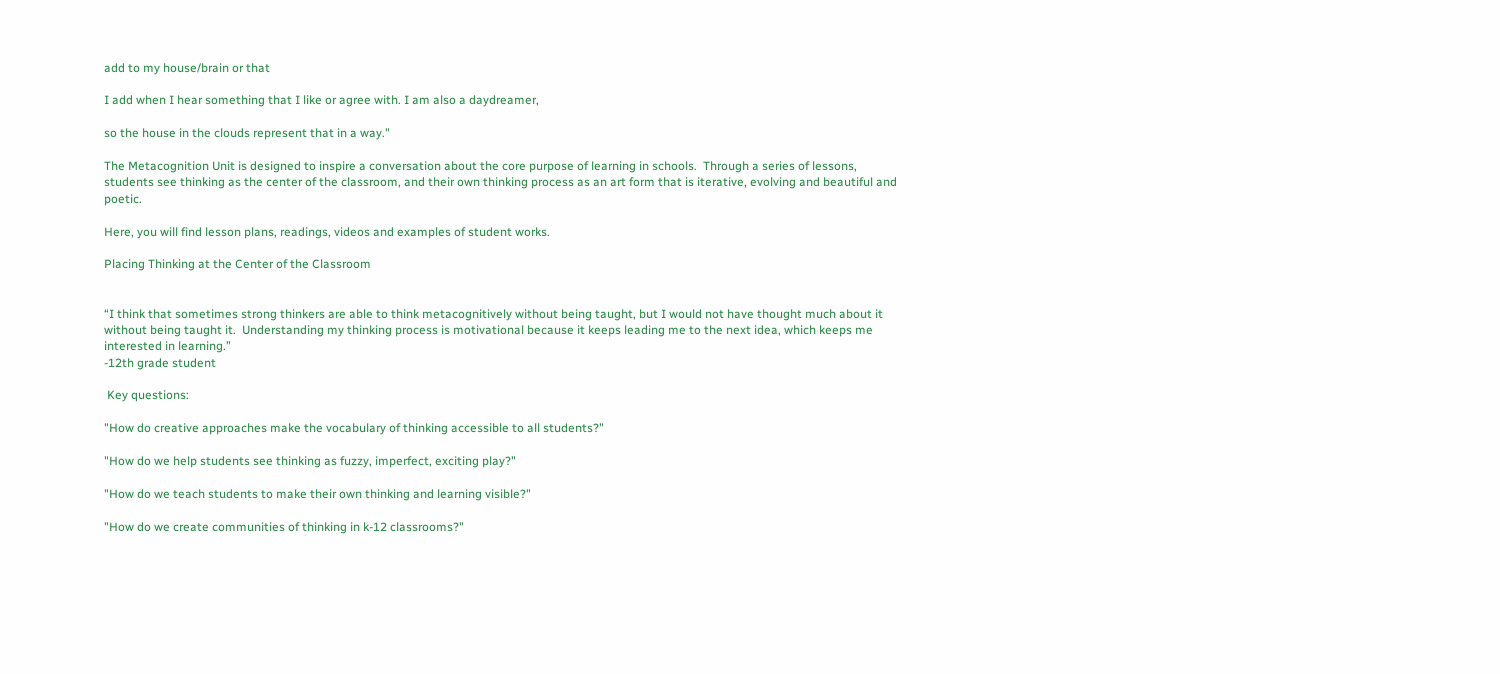add to my house/brain or that

I add when I hear something that I like or agree with. I am also a daydreamer,

so the house in the clouds represent that in a way."

The Metacognition Unit is designed to inspire a conversation about the core purpose of learning in schools.  Through a series of lessons, students see thinking as the center of the classroom, and their own thinking process as an art form that is iterative, evolving and beautiful and poetic.

Here, you will find lesson plans, readings, videos and examples of student works.

Placing Thinking at the Center of the Classroom


“I think that sometimes strong thinkers are able to think metacognitively without being taught, but I would not have thought much about it without being taught it.  Understanding my thinking process is motivational because it keeps leading me to the next idea, which keeps me interested in learning.”
-12th grade student

 Key questions:

"How do creative approaches make the vocabulary of thinking accessible to all students?"

"How do we help students see thinking as fuzzy, imperfect, exciting play?"

"How do we teach students to make their own thinking and learning visible?"

"How do we create communities of thinking in k-12 classrooms?"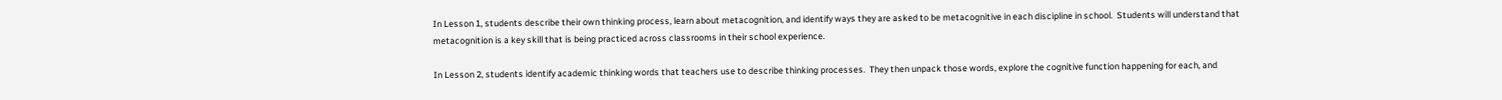In Lesson 1, students describe their own thinking process, learn about metacognition, and identify ways they are asked to be metacognitive in each discipline in school.  Students will understand that metacognition is a key skill that is being practiced across classrooms in their school experience.

In Lesson 2, students identify academic thinking words that teachers use to describe thinking processes.  They then unpack those words, explore the cognitive function happening for each, and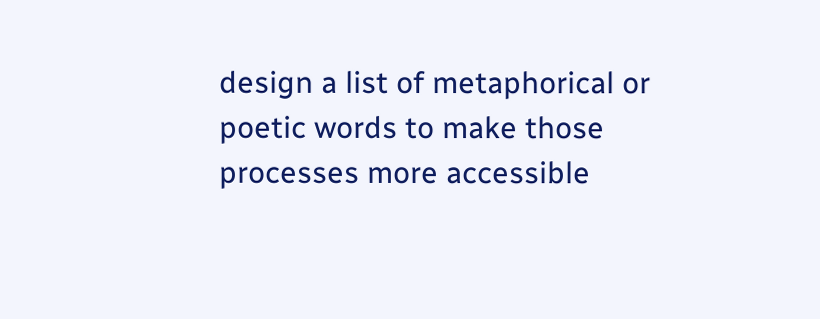design a list of metaphorical or poetic words to make those processes more accessible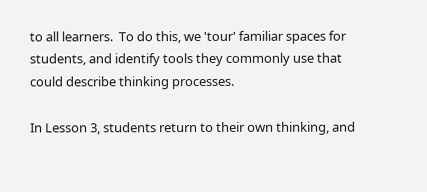to all learners.  To do this, we 'tour' familiar spaces for students, and identify tools they commonly use that could describe thinking processes.

In Lesson 3, students return to their own thinking, and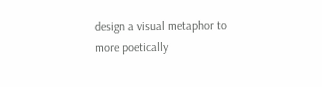design a visual metaphor to more poetically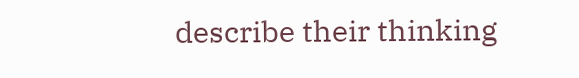describe their thinking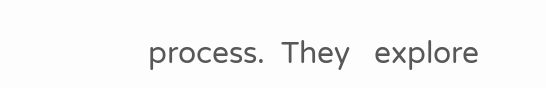process.  They   explore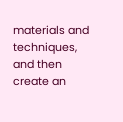materials and techniques, and then create an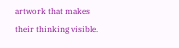artwork that makes their thinking visible.